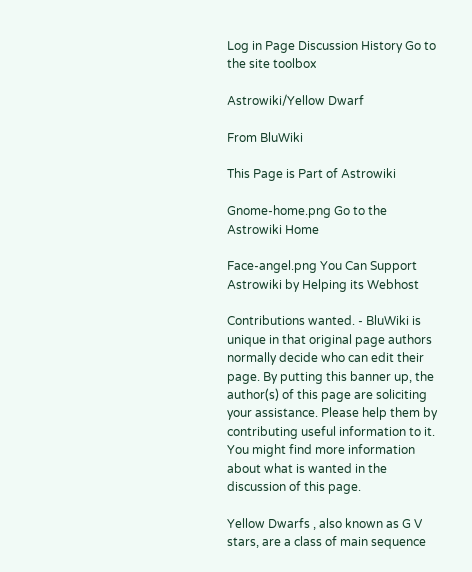Log in Page Discussion History Go to the site toolbox

Astrowiki/Yellow Dwarf

From BluWiki

This Page is Part of Astrowiki

Gnome-home.png Go to the Astrowiki Home

Face-angel.png You Can Support Astrowiki by Helping its Webhost

Contributions wanted. - BluWiki is unique in that original page authors normally decide who can edit their page. By putting this banner up, the author(s) of this page are soliciting your assistance. Please help them by contributing useful information to it. You might find more information about what is wanted in the discussion of this page.

Yellow Dwarfs , also known as G V stars, are a class of main sequence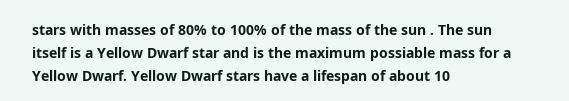stars with masses of 80% to 100% of the mass of the sun . The sun itself is a Yellow Dwarf star and is the maximum possiable mass for a Yellow Dwarf. Yellow Dwarf stars have a lifespan of about 10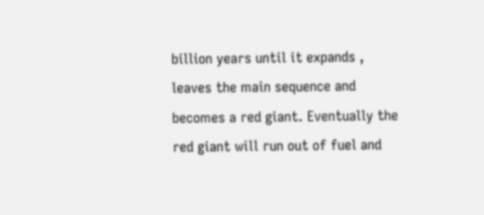billion years until it expands , leaves the main sequence and becomes a red giant. Eventually the red giant will run out of fuel and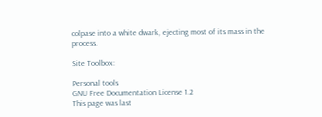colpase into a white dwark, ejecting most of its mass in the process.

Site Toolbox:

Personal tools
GNU Free Documentation License 1.2
This page was last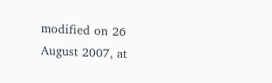modified on 26 August 2007, at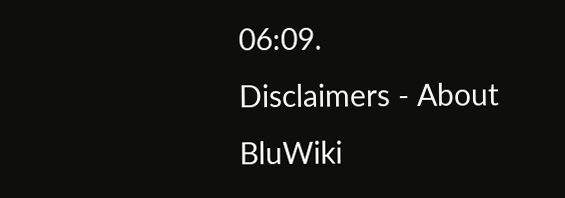06:09.
Disclaimers - About BluWiki